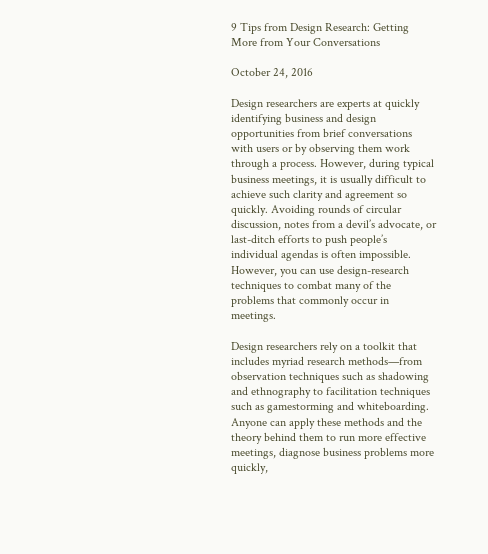9 Tips from Design Research: Getting More from Your Conversations

October 24, 2016

Design researchers are experts at quickly identifying business and design opportunities from brief conversations with users or by observing them work through a process. However, during typical business meetings, it is usually difficult to achieve such clarity and agreement so quickly. Avoiding rounds of circular discussion, notes from a devil’s advocate, or last-ditch efforts to push people’s individual agendas is often impossible. However, you can use design-research techniques to combat many of the problems that commonly occur in meetings.

Design researchers rely on a toolkit that includes myriad research methods—from observation techniques such as shadowing and ethnography to facilitation techniques such as gamestorming and whiteboarding. Anyone can apply these methods and the theory behind them to run more effective meetings, diagnose business problems more quickly,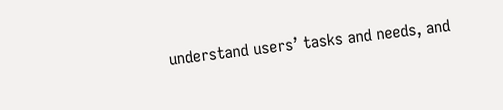understand users’ tasks and needs, and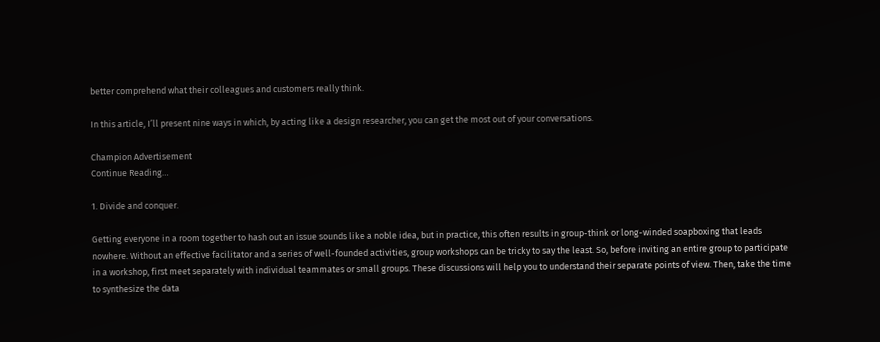better comprehend what their colleagues and customers really think.

In this article, I’ll present nine ways in which, by acting like a design researcher, you can get the most out of your conversations.

Champion Advertisement
Continue Reading…

1. Divide and conquer.

Getting everyone in a room together to hash out an issue sounds like a noble idea, but in practice, this often results in group-think or long-winded soapboxing that leads nowhere. Without an effective facilitator and a series of well-founded activities, group workshops can be tricky to say the least. So, before inviting an entire group to participate in a workshop, first meet separately with individual teammates or small groups. These discussions will help you to understand their separate points of view. Then, take the time to synthesize the data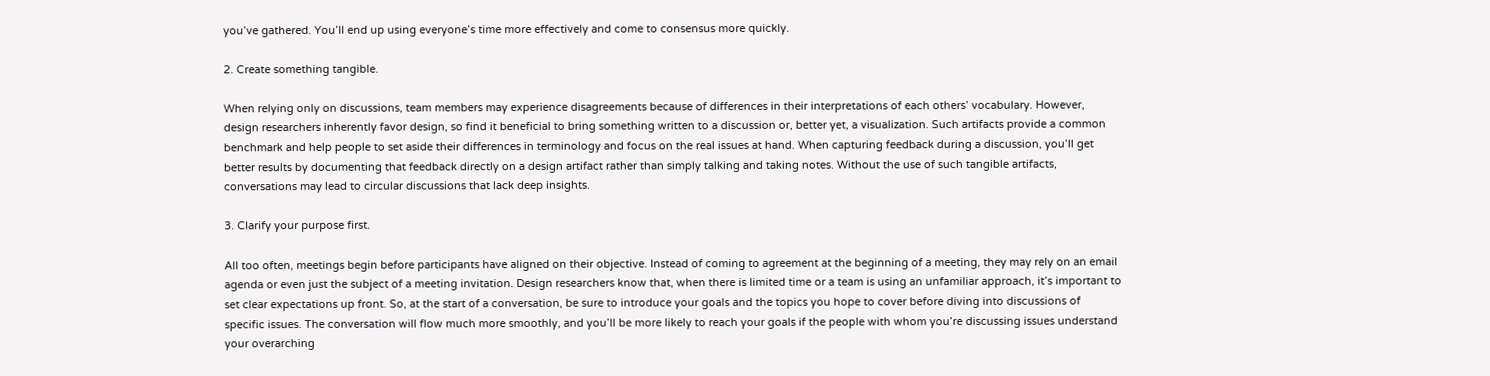you’ve gathered. You’ll end up using everyone’s time more effectively and come to consensus more quickly.

2. Create something tangible.

When relying only on discussions, team members may experience disagreements because of differences in their interpretations of each others’ vocabulary. However, design researchers inherently favor design, so find it beneficial to bring something written to a discussion or, better yet, a visualization. Such artifacts provide a common benchmark and help people to set aside their differences in terminology and focus on the real issues at hand. When capturing feedback during a discussion, you’ll get better results by documenting that feedback directly on a design artifact rather than simply talking and taking notes. Without the use of such tangible artifacts, conversations may lead to circular discussions that lack deep insights.

3. Clarify your purpose first.

All too often, meetings begin before participants have aligned on their objective. Instead of coming to agreement at the beginning of a meeting, they may rely on an email agenda or even just the subject of a meeting invitation. Design researchers know that, when there is limited time or a team is using an unfamiliar approach, it’s important to set clear expectations up front. So, at the start of a conversation, be sure to introduce your goals and the topics you hope to cover before diving into discussions of specific issues. The conversation will flow much more smoothly, and you’ll be more likely to reach your goals if the people with whom you’re discussing issues understand your overarching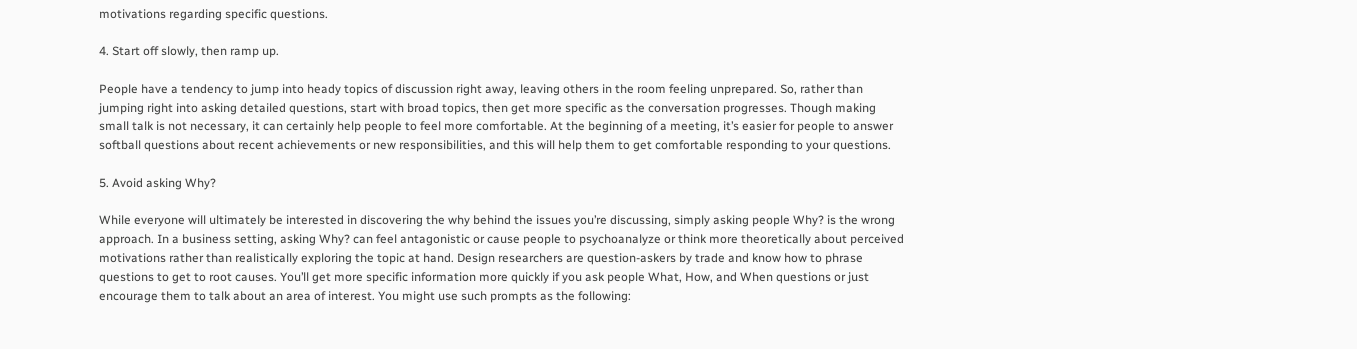motivations regarding specific questions.

4. Start off slowly, then ramp up.

People have a tendency to jump into heady topics of discussion right away, leaving others in the room feeling unprepared. So, rather than jumping right into asking detailed questions, start with broad topics, then get more specific as the conversation progresses. Though making small talk is not necessary, it can certainly help people to feel more comfortable. At the beginning of a meeting, it’s easier for people to answer softball questions about recent achievements or new responsibilities, and this will help them to get comfortable responding to your questions.

5. Avoid asking Why?

While everyone will ultimately be interested in discovering the why behind the issues you’re discussing, simply asking people Why? is the wrong approach. In a business setting, asking Why? can feel antagonistic or cause people to psychoanalyze or think more theoretically about perceived motivations rather than realistically exploring the topic at hand. Design researchers are question-askers by trade and know how to phrase questions to get to root causes. You’ll get more specific information more quickly if you ask people What, How, and When questions or just encourage them to talk about an area of interest. You might use such prompts as the following: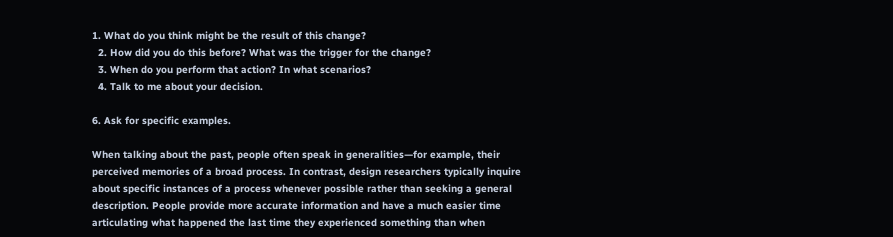1. What do you think might be the result of this change?
  2. How did you do this before? What was the trigger for the change?
  3. When do you perform that action? In what scenarios?
  4. Talk to me about your decision.

6. Ask for specific examples.

When talking about the past, people often speak in generalities—for example, their perceived memories of a broad process. In contrast, design researchers typically inquire about specific instances of a process whenever possible rather than seeking a general description. People provide more accurate information and have a much easier time articulating what happened the last time they experienced something than when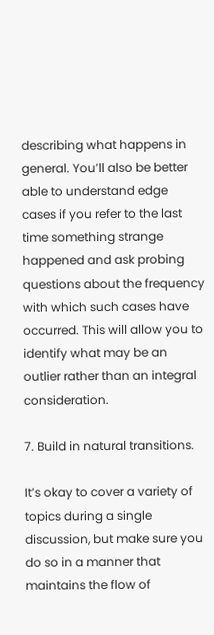describing what happens in general. You’ll also be better able to understand edge cases if you refer to the last time something strange happened and ask probing questions about the frequency with which such cases have occurred. This will allow you to identify what may be an outlier rather than an integral consideration.

7. Build in natural transitions.

It’s okay to cover a variety of topics during a single discussion, but make sure you do so in a manner that maintains the flow of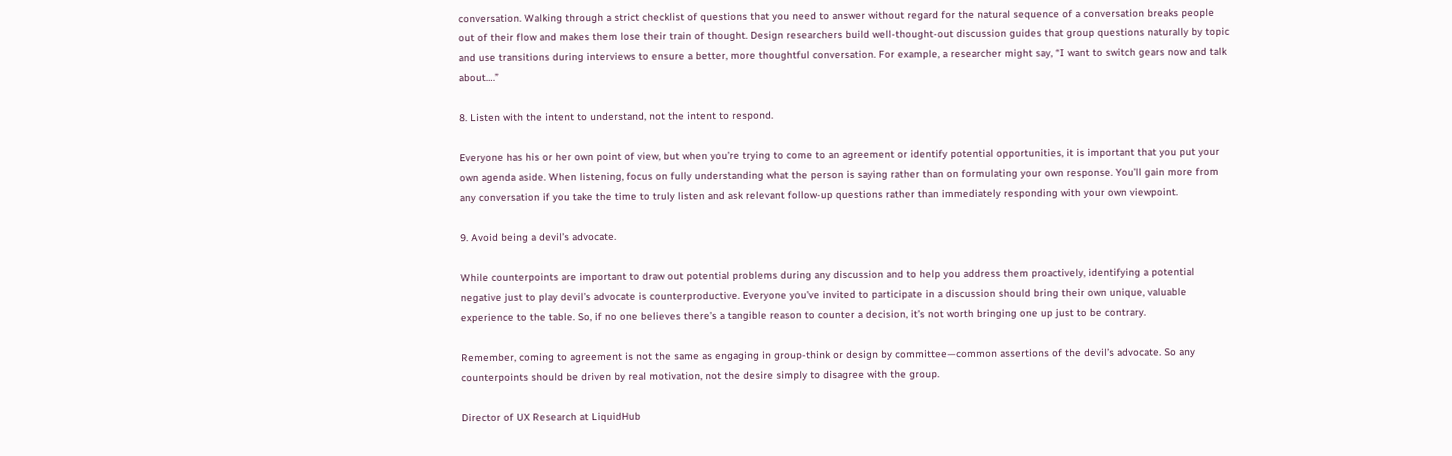conversation. Walking through a strict checklist of questions that you need to answer without regard for the natural sequence of a conversation breaks people out of their flow and makes them lose their train of thought. Design researchers build well-thought-out discussion guides that group questions naturally by topic and use transitions during interviews to ensure a better, more thoughtful conversation. For example, a researcher might say, “I want to switch gears now and talk about….”

8. Listen with the intent to understand, not the intent to respond.

Everyone has his or her own point of view, but when you’re trying to come to an agreement or identify potential opportunities, it is important that you put your own agenda aside. When listening, focus on fully understanding what the person is saying rather than on formulating your own response. You’ll gain more from any conversation if you take the time to truly listen and ask relevant follow-up questions rather than immediately responding with your own viewpoint.

9. Avoid being a devil’s advocate.

While counterpoints are important to draw out potential problems during any discussion and to help you address them proactively, identifying a potential negative just to play devil’s advocate is counterproductive. Everyone you’ve invited to participate in a discussion should bring their own unique, valuable experience to the table. So, if no one believes there’s a tangible reason to counter a decision, it’s not worth bringing one up just to be contrary.

Remember, coming to agreement is not the same as engaging in group-think or design by committee—common assertions of the devil’s advocate. So any counterpoints should be driven by real motivation, not the desire simply to disagree with the group.

Director of UX Research at LiquidHub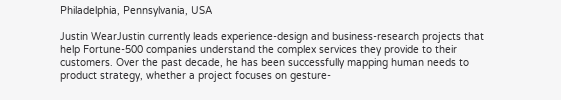Philadelphia, Pennsylvania, USA

Justin WearJustin currently leads experience-design and business-research projects that help Fortune-500 companies understand the complex services they provide to their customers. Over the past decade, he has been successfully mapping human needs to product strategy, whether a project focuses on gesture-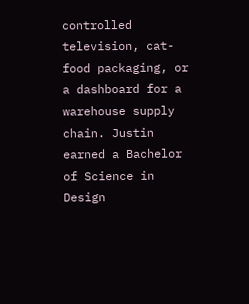controlled television, cat-food packaging, or a dashboard for a warehouse supply chain. Justin earned a Bachelor of Science in Design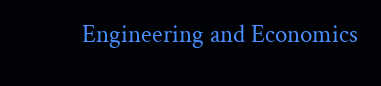Engineering and Economics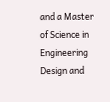and a Master of Science in Engineering Design and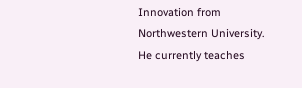Innovation from Northwestern University. He currently teaches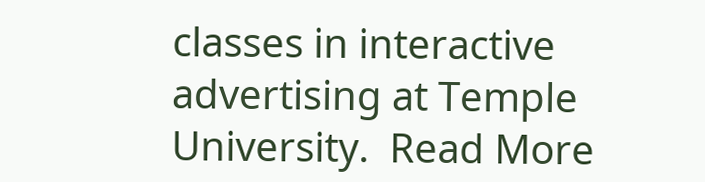classes in interactive advertising at Temple University.  Read More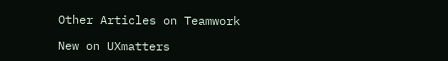Other Articles on Teamwork

New on UXmatters